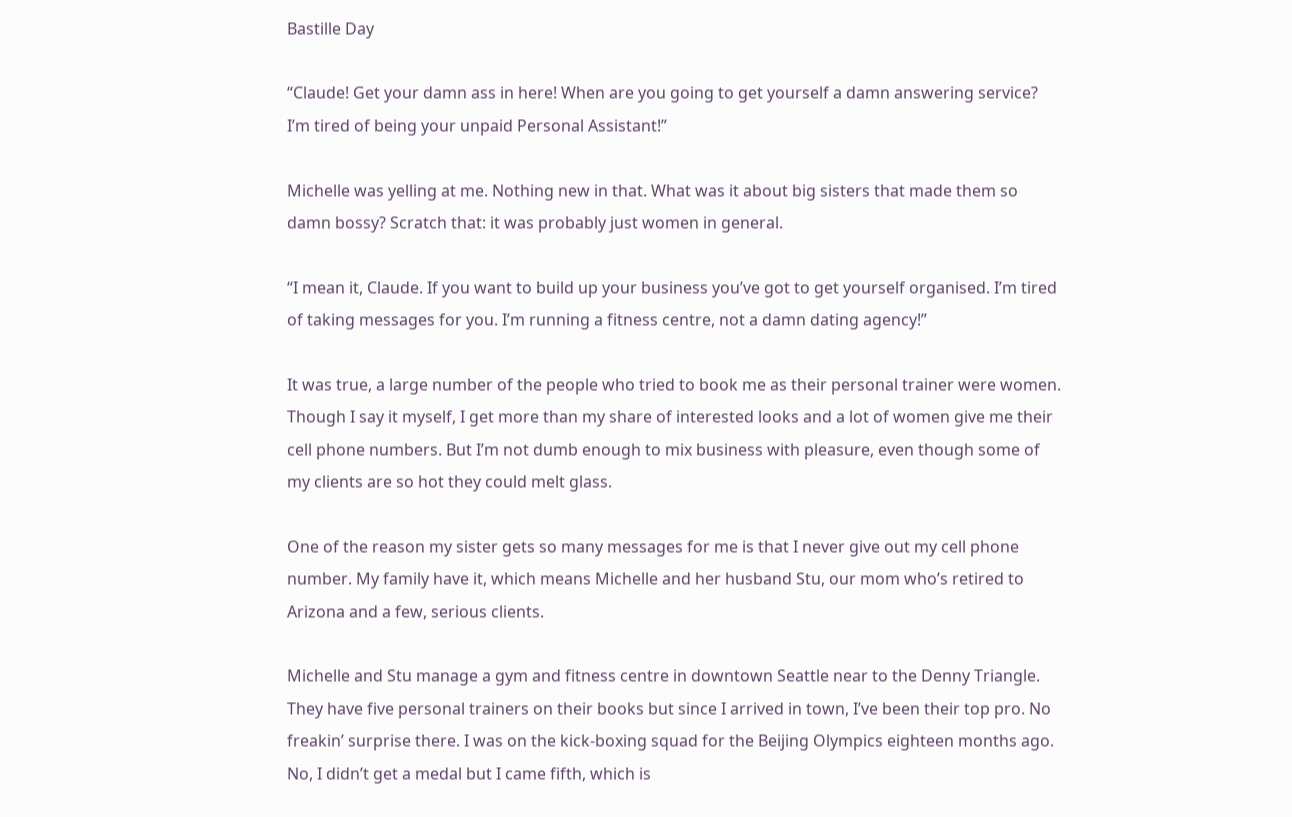Bastille Day

“Claude! Get your damn ass in here! When are you going to get yourself a damn answering service? I’m tired of being your unpaid Personal Assistant!”

Michelle was yelling at me. Nothing new in that. What was it about big sisters that made them so damn bossy? Scratch that: it was probably just women in general.

“I mean it, Claude. If you want to build up your business you’ve got to get yourself organised. I’m tired of taking messages for you. I’m running a fitness centre, not a damn dating agency!”

It was true, a large number of the people who tried to book me as their personal trainer were women. Though I say it myself, I get more than my share of interested looks and a lot of women give me their cell phone numbers. But I’m not dumb enough to mix business with pleasure, even though some of my clients are so hot they could melt glass.

One of the reason my sister gets so many messages for me is that I never give out my cell phone number. My family have it, which means Michelle and her husband Stu, our mom who’s retired to Arizona and a few, serious clients.

Michelle and Stu manage a gym and fitness centre in downtown Seattle near to the Denny Triangle. They have five personal trainers on their books but since I arrived in town, I’ve been their top pro. No freakin’ surprise there. I was on the kick-boxing squad for the Beijing Olympics eighteen months ago. No, I didn’t get a medal but I came fifth, which is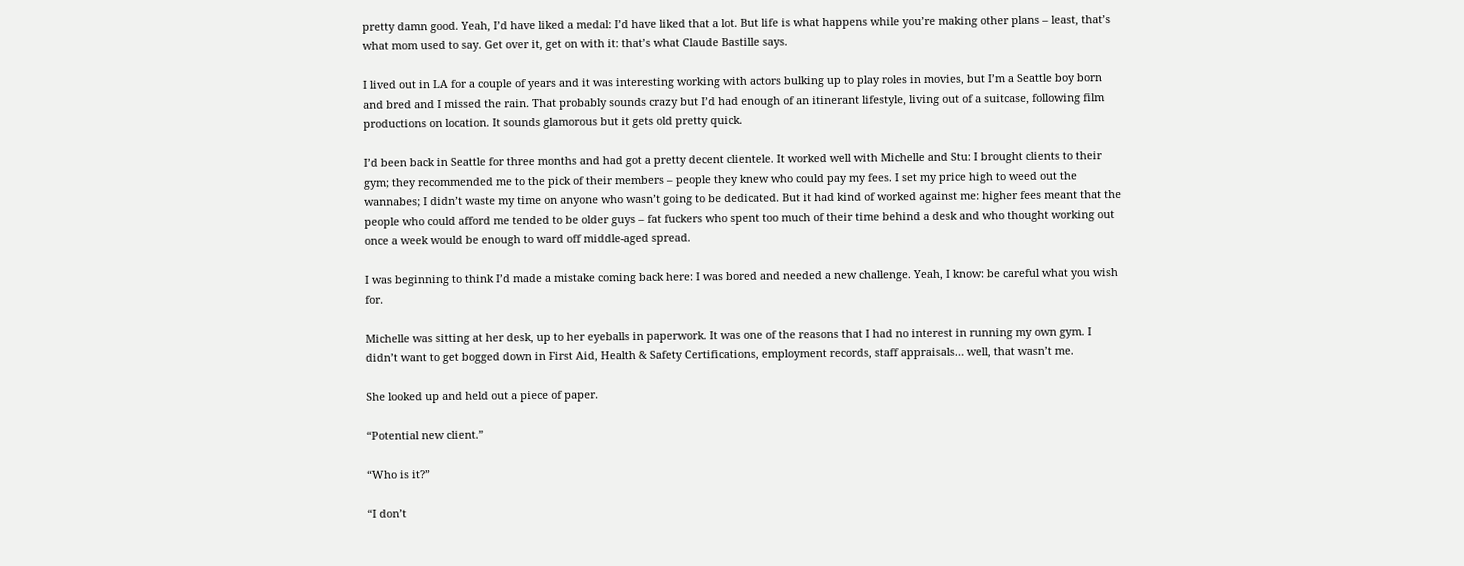pretty damn good. Yeah, I’d have liked a medal: I’d have liked that a lot. But life is what happens while you’re making other plans – least, that’s what mom used to say. Get over it, get on with it: that’s what Claude Bastille says.

I lived out in LA for a couple of years and it was interesting working with actors bulking up to play roles in movies, but I’m a Seattle boy born and bred and I missed the rain. That probably sounds crazy but I’d had enough of an itinerant lifestyle, living out of a suitcase, following film productions on location. It sounds glamorous but it gets old pretty quick.

I’d been back in Seattle for three months and had got a pretty decent clientele. It worked well with Michelle and Stu: I brought clients to their gym; they recommended me to the pick of their members – people they knew who could pay my fees. I set my price high to weed out the wannabes; I didn’t waste my time on anyone who wasn’t going to be dedicated. But it had kind of worked against me: higher fees meant that the people who could afford me tended to be older guys – fat fuckers who spent too much of their time behind a desk and who thought working out once a week would be enough to ward off middle-aged spread.

I was beginning to think I’d made a mistake coming back here: I was bored and needed a new challenge. Yeah, I know: be careful what you wish for.

Michelle was sitting at her desk, up to her eyeballs in paperwork. It was one of the reasons that I had no interest in running my own gym. I didn’t want to get bogged down in First Aid, Health & Safety Certifications, employment records, staff appraisals… well, that wasn’t me.

She looked up and held out a piece of paper.

“Potential new client.”

“Who is it?”

“I don’t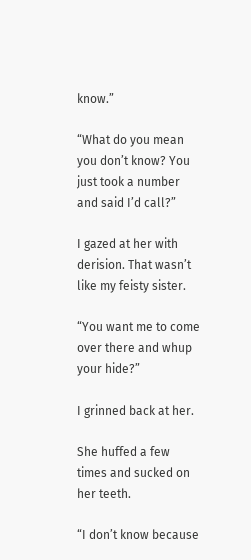know.”

“What do you mean you don’t know? You just took a number and said I’d call?”

I gazed at her with derision. That wasn’t like my feisty sister.

“You want me to come over there and whup your hide?”

I grinned back at her.

She huffed a few times and sucked on her teeth.

“I don’t know because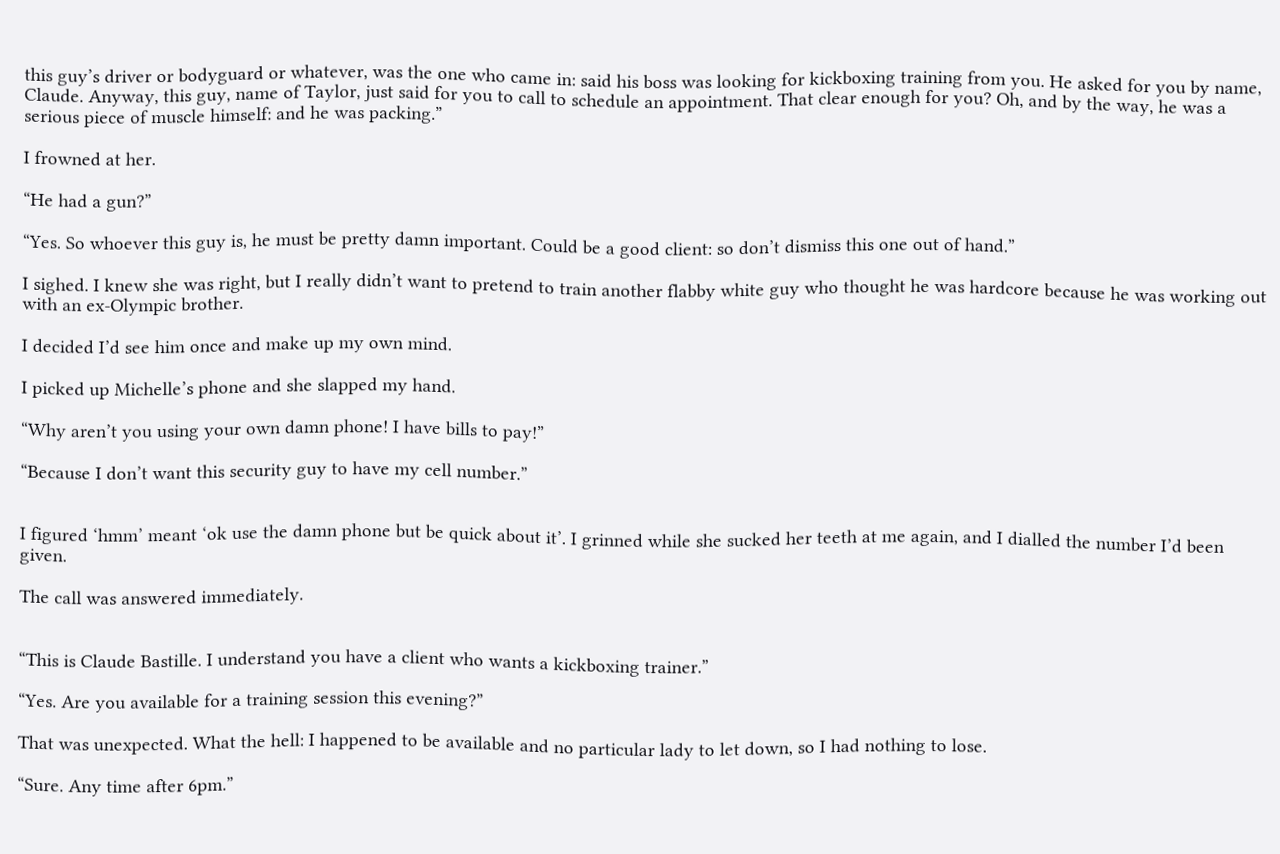this guy’s driver or bodyguard or whatever, was the one who came in: said his boss was looking for kickboxing training from you. He asked for you by name, Claude. Anyway, this guy, name of Taylor, just said for you to call to schedule an appointment. That clear enough for you? Oh, and by the way, he was a serious piece of muscle himself: and he was packing.”

I frowned at her.

“He had a gun?”

“Yes. So whoever this guy is, he must be pretty damn important. Could be a good client: so don’t dismiss this one out of hand.”

I sighed. I knew she was right, but I really didn’t want to pretend to train another flabby white guy who thought he was hardcore because he was working out with an ex-Olympic brother.

I decided I’d see him once and make up my own mind.

I picked up Michelle’s phone and she slapped my hand.

“Why aren’t you using your own damn phone! I have bills to pay!”

“Because I don’t want this security guy to have my cell number.”


I figured ‘hmm’ meant ‘ok use the damn phone but be quick about it’. I grinned while she sucked her teeth at me again, and I dialled the number I’d been given.

The call was answered immediately.


“This is Claude Bastille. I understand you have a client who wants a kickboxing trainer.”

“Yes. Are you available for a training session this evening?”

That was unexpected. What the hell: I happened to be available and no particular lady to let down, so I had nothing to lose.

“Sure. Any time after 6pm.”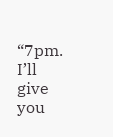“7pm. I’ll give you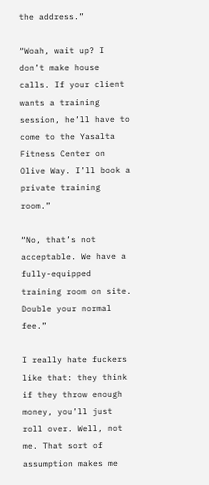the address.”

“Woah, wait up? I don’t make house calls. If your client wants a training session, he’ll have to come to the Yasalta Fitness Center on Olive Way. I’ll book a private training room.”

“No, that’s not acceptable. We have a fully-equipped training room on site. Double your normal fee.”

I really hate fuckers like that: they think if they throw enough money, you’ll just roll over. Well, not me. That sort of assumption makes me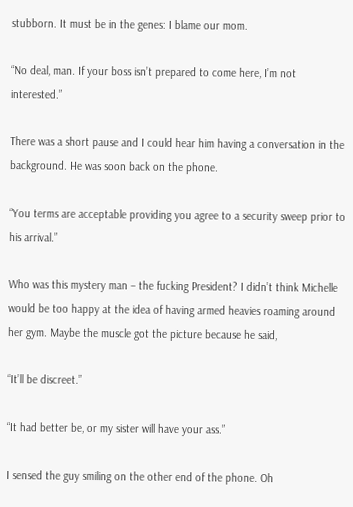stubborn. It must be in the genes: I blame our mom.

“No deal, man. If your boss isn’t prepared to come here, I’m not interested.”

There was a short pause and I could hear him having a conversation in the background. He was soon back on the phone.

“You terms are acceptable providing you agree to a security sweep prior to his arrival.”

Who was this mystery man – the fucking President? I didn’t think Michelle would be too happy at the idea of having armed heavies roaming around her gym. Maybe the muscle got the picture because he said,

“It’ll be discreet.”

“It had better be, or my sister will have your ass.”

I sensed the guy smiling on the other end of the phone. Oh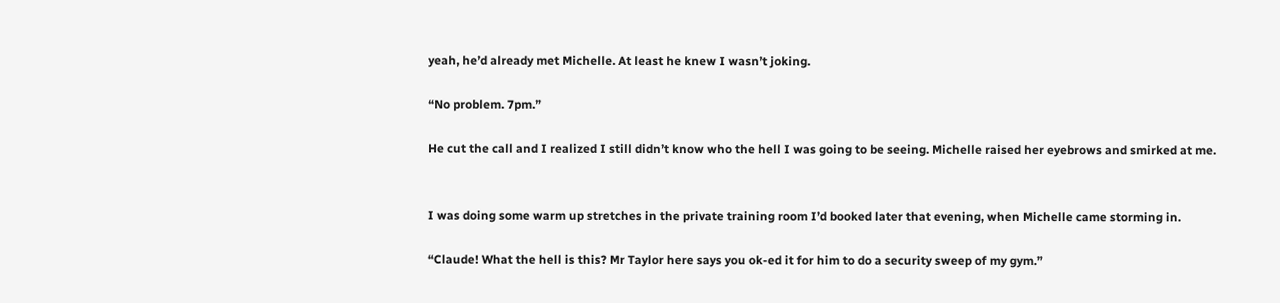yeah, he’d already met Michelle. At least he knew I wasn’t joking.

“No problem. 7pm.”

He cut the call and I realized I still didn’t know who the hell I was going to be seeing. Michelle raised her eyebrows and smirked at me.


I was doing some warm up stretches in the private training room I’d booked later that evening, when Michelle came storming in.

“Claude! What the hell is this? Mr Taylor here says you ok-ed it for him to do a security sweep of my gym.”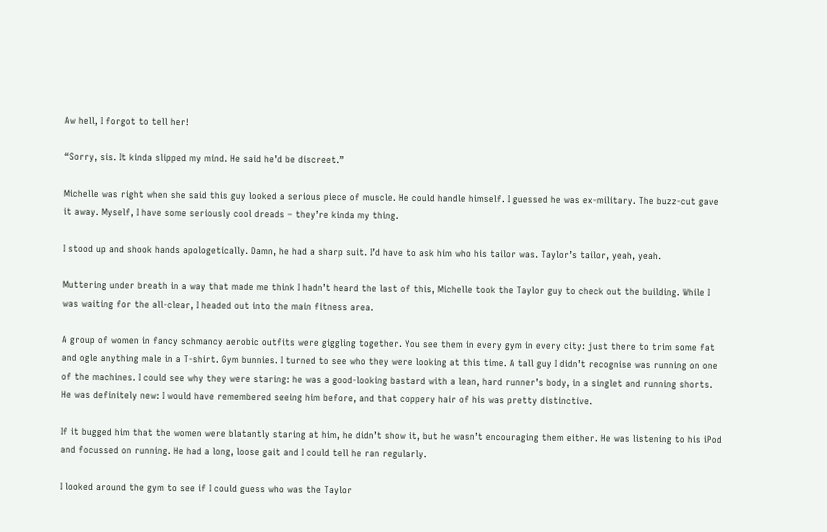Aw hell, I forgot to tell her!

“Sorry, sis. It kinda slipped my mind. He said he’d be discreet.”

Michelle was right when she said this guy looked a serious piece of muscle. He could handle himself. I guessed he was ex-military. The buzz-cut gave it away. Myself, I have some seriously cool dreads – they’re kinda my thing.

I stood up and shook hands apologetically. Damn, he had a sharp suit. I’d have to ask him who his tailor was. Taylor’s tailor, yeah, yeah.

Muttering under breath in a way that made me think I hadn’t heard the last of this, Michelle took the Taylor guy to check out the building. While I was waiting for the all-clear, I headed out into the main fitness area.

A group of women in fancy schmancy aerobic outfits were giggling together. You see them in every gym in every city: just there to trim some fat and ogle anything male in a T-shirt. Gym bunnies. I turned to see who they were looking at this time. A tall guy I didn’t recognise was running on one of the machines. I could see why they were staring: he was a good-looking bastard with a lean, hard runner’s body, in a singlet and running shorts. He was definitely new: I would have remembered seeing him before, and that coppery hair of his was pretty distinctive.

If it bugged him that the women were blatantly staring at him, he didn’t show it, but he wasn’t encouraging them either. He was listening to his iPod and focussed on running. He had a long, loose gait and I could tell he ran regularly.

I looked around the gym to see if I could guess who was the Taylor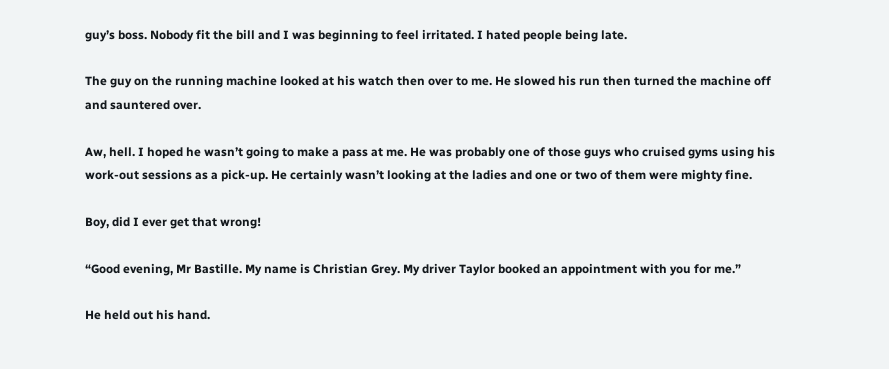guy’s boss. Nobody fit the bill and I was beginning to feel irritated. I hated people being late.

The guy on the running machine looked at his watch then over to me. He slowed his run then turned the machine off and sauntered over.

Aw, hell. I hoped he wasn’t going to make a pass at me. He was probably one of those guys who cruised gyms using his work-out sessions as a pick-up. He certainly wasn’t looking at the ladies and one or two of them were mighty fine.

Boy, did I ever get that wrong!

“Good evening, Mr Bastille. My name is Christian Grey. My driver Taylor booked an appointment with you for me.”

He held out his hand.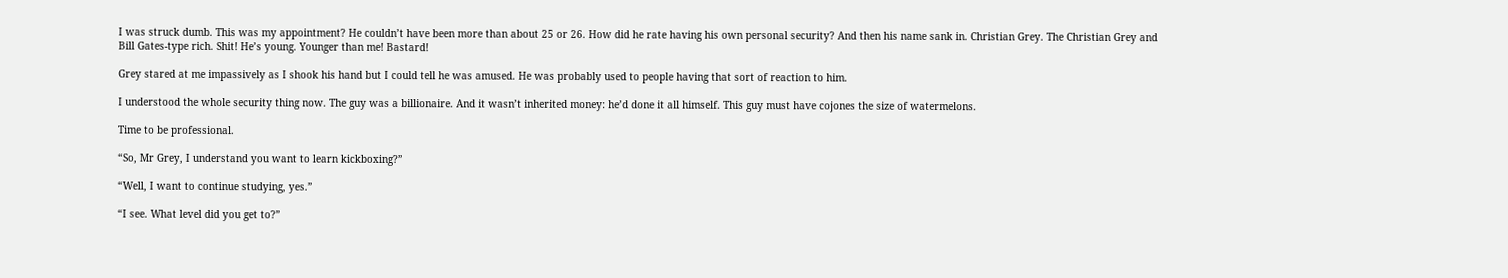I was struck dumb. This was my appointment? He couldn’t have been more than about 25 or 26. How did he rate having his own personal security? And then his name sank in. Christian Grey. The Christian Grey and Bill Gates-type rich. Shit! He’s young. Younger than me! Bastard!

Grey stared at me impassively as I shook his hand but I could tell he was amused. He was probably used to people having that sort of reaction to him.

I understood the whole security thing now. The guy was a billionaire. And it wasn’t inherited money: he’d done it all himself. This guy must have cojones the size of watermelons.

Time to be professional.

“So, Mr Grey, I understand you want to learn kickboxing?”

“Well, I want to continue studying, yes.”

“I see. What level did you get to?”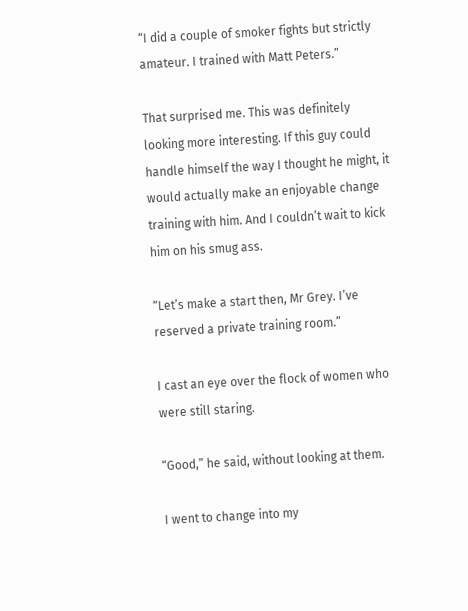“I did a couple of smoker fights but strictly amateur. I trained with Matt Peters.”

That surprised me. This was definitely looking more interesting. If this guy could handle himself the way I thought he might, it would actually make an enjoyable change training with him. And I couldn’t wait to kick him on his smug ass.

“Let’s make a start then, Mr Grey. I’ve reserved a private training room.”

I cast an eye over the flock of women who were still staring.

“Good,” he said, without looking at them.

I went to change into my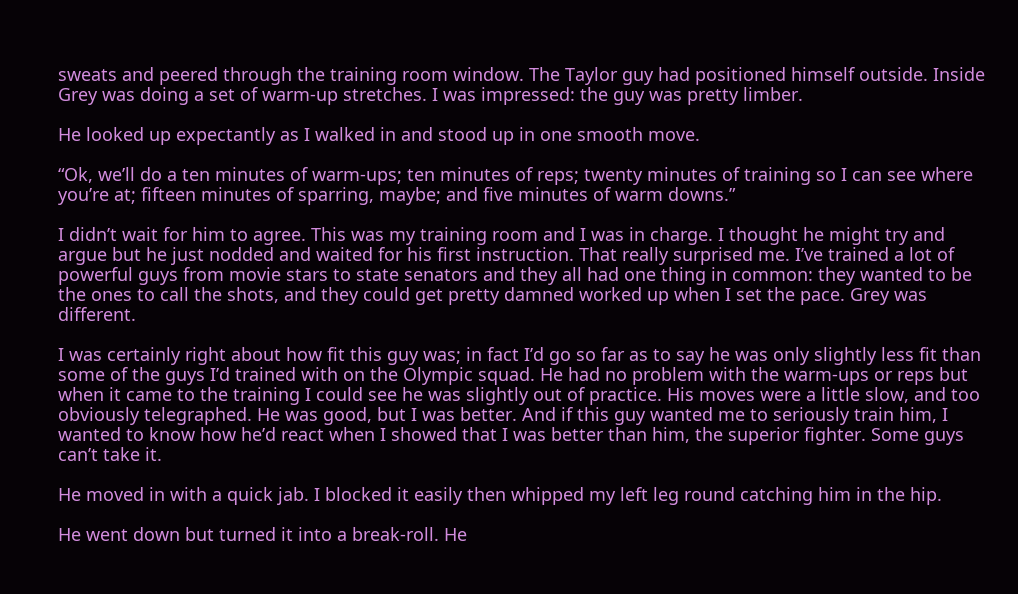sweats and peered through the training room window. The Taylor guy had positioned himself outside. Inside Grey was doing a set of warm-up stretches. I was impressed: the guy was pretty limber.

He looked up expectantly as I walked in and stood up in one smooth move.

“Ok, we’ll do a ten minutes of warm-ups; ten minutes of reps; twenty minutes of training so I can see where you’re at; fifteen minutes of sparring, maybe; and five minutes of warm downs.”

I didn’t wait for him to agree. This was my training room and I was in charge. I thought he might try and argue but he just nodded and waited for his first instruction. That really surprised me. I’ve trained a lot of powerful guys from movie stars to state senators and they all had one thing in common: they wanted to be the ones to call the shots, and they could get pretty damned worked up when I set the pace. Grey was different.

I was certainly right about how fit this guy was; in fact I’d go so far as to say he was only slightly less fit than some of the guys I’d trained with on the Olympic squad. He had no problem with the warm-ups or reps but when it came to the training I could see he was slightly out of practice. His moves were a little slow, and too obviously telegraphed. He was good, but I was better. And if this guy wanted me to seriously train him, I wanted to know how he’d react when I showed that I was better than him, the superior fighter. Some guys can’t take it.

He moved in with a quick jab. I blocked it easily then whipped my left leg round catching him in the hip.

He went down but turned it into a break-roll. He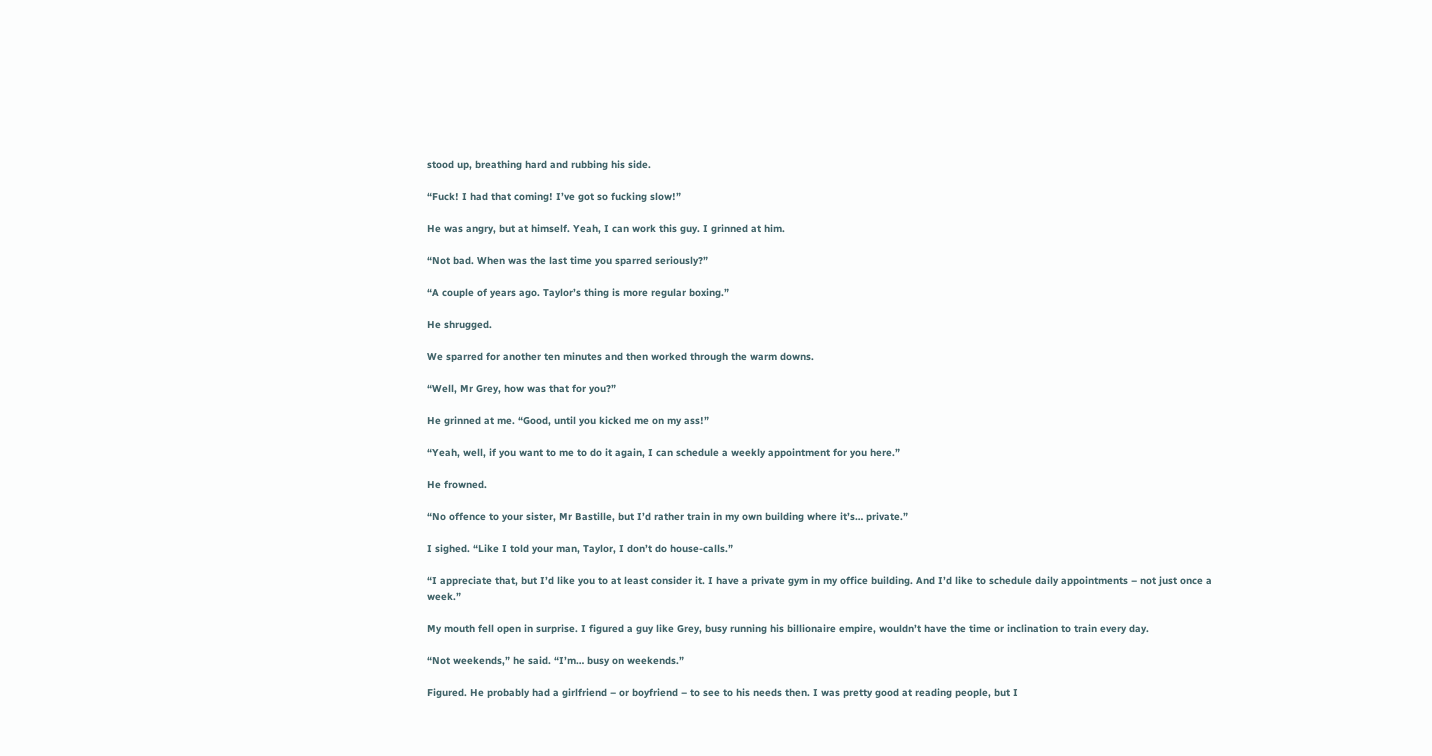stood up, breathing hard and rubbing his side.

“Fuck! I had that coming! I’ve got so fucking slow!”

He was angry, but at himself. Yeah, I can work this guy. I grinned at him.

“Not bad. When was the last time you sparred seriously?”

“A couple of years ago. Taylor’s thing is more regular boxing.”

He shrugged.

We sparred for another ten minutes and then worked through the warm downs.

“Well, Mr Grey, how was that for you?”

He grinned at me. “Good, until you kicked me on my ass!”

“Yeah, well, if you want to me to do it again, I can schedule a weekly appointment for you here.”

He frowned.

“No offence to your sister, Mr Bastille, but I’d rather train in my own building where it’s… private.”

I sighed. “Like I told your man, Taylor, I don’t do house-calls.”

“I appreciate that, but I’d like you to at least consider it. I have a private gym in my office building. And I’d like to schedule daily appointments – not just once a week.”

My mouth fell open in surprise. I figured a guy like Grey, busy running his billionaire empire, wouldn’t have the time or inclination to train every day.

“Not weekends,” he said. “I’m… busy on weekends.”

Figured. He probably had a girlfriend – or boyfriend – to see to his needs then. I was pretty good at reading people, but I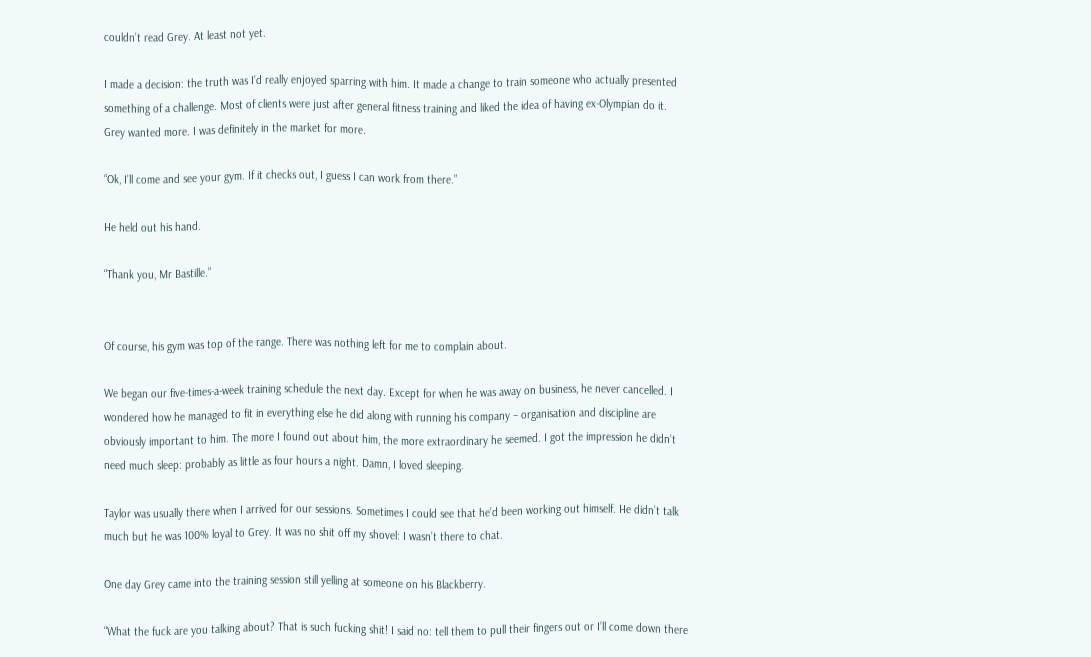couldn’t read Grey. At least not yet.

I made a decision: the truth was I’d really enjoyed sparring with him. It made a change to train someone who actually presented something of a challenge. Most of clients were just after general fitness training and liked the idea of having ex-Olympian do it. Grey wanted more. I was definitely in the market for more.

“Ok, I’ll come and see your gym. If it checks out, I guess I can work from there.”

He held out his hand.

“Thank you, Mr Bastille.”


Of course, his gym was top of the range. There was nothing left for me to complain about.

We began our five-times-a-week training schedule the next day. Except for when he was away on business, he never cancelled. I wondered how he managed to fit in everything else he did along with running his company – organisation and discipline are obviously important to him. The more I found out about him, the more extraordinary he seemed. I got the impression he didn’t need much sleep: probably as little as four hours a night. Damn, I loved sleeping.

Taylor was usually there when I arrived for our sessions. Sometimes I could see that he’d been working out himself. He didn’t talk much but he was 100% loyal to Grey. It was no shit off my shovel: I wasn’t there to chat.

One day Grey came into the training session still yelling at someone on his Blackberry.

“What the fuck are you talking about? That is such fucking shit! I said no: tell them to pull their fingers out or I’ll come down there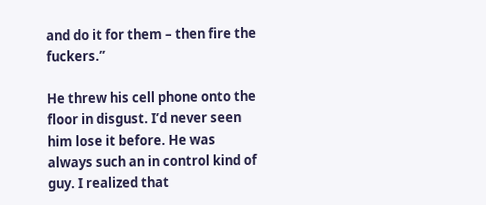and do it for them – then fire the fuckers.”

He threw his cell phone onto the floor in disgust. I’d never seen him lose it before. He was always such an in control kind of guy. I realized that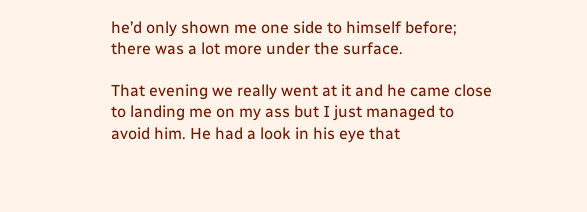he’d only shown me one side to himself before; there was a lot more under the surface.

That evening we really went at it and he came close to landing me on my ass but I just managed to avoid him. He had a look in his eye that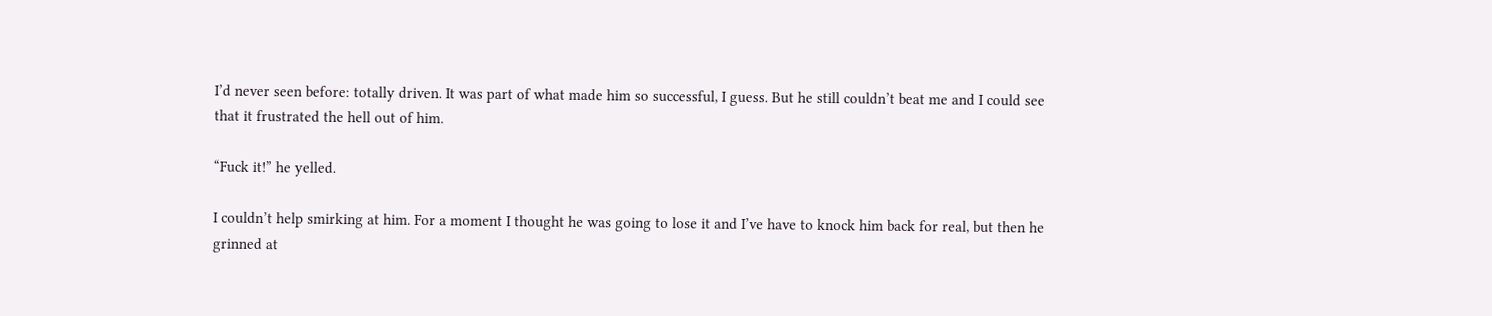I’d never seen before: totally driven. It was part of what made him so successful, I guess. But he still couldn’t beat me and I could see that it frustrated the hell out of him.

“Fuck it!” he yelled.

I couldn’t help smirking at him. For a moment I thought he was going to lose it and I’ve have to knock him back for real, but then he grinned at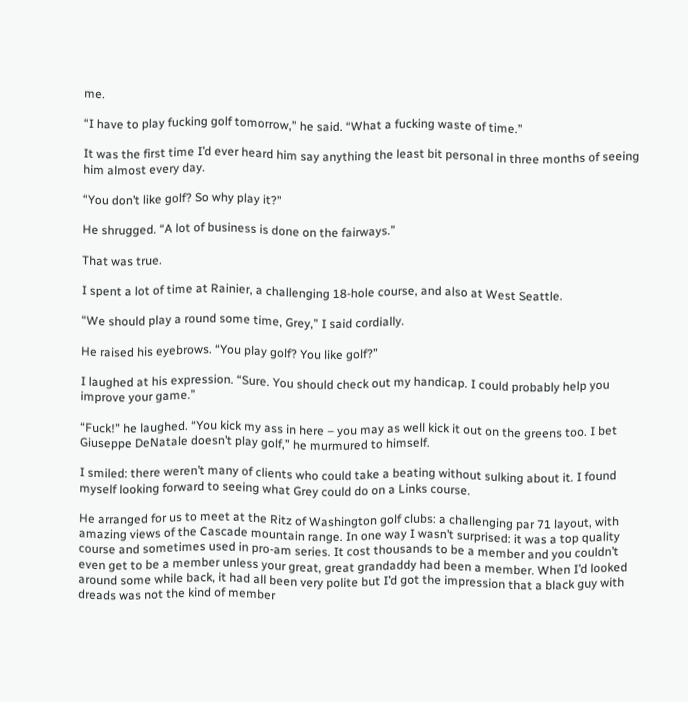me.

“I have to play fucking golf tomorrow,” he said. “What a fucking waste of time.”

It was the first time I’d ever heard him say anything the least bit personal in three months of seeing him almost every day.

“You don’t like golf? So why play it?”

He shrugged. “A lot of business is done on the fairways.”

That was true.

I spent a lot of time at Rainier, a challenging 18-hole course, and also at West Seattle.

“We should play a round some time, Grey,” I said cordially.

He raised his eyebrows. “You play golf? You like golf?”

I laughed at his expression. “Sure. You should check out my handicap. I could probably help you improve your game.”

“Fuck!” he laughed. “You kick my ass in here – you may as well kick it out on the greens too. I bet Giuseppe DeNatale doesn’t play golf,” he murmured to himself.

I smiled: there weren’t many of clients who could take a beating without sulking about it. I found myself looking forward to seeing what Grey could do on a Links course.

He arranged for us to meet at the Ritz of Washington golf clubs: a challenging par 71 layout, with amazing views of the Cascade mountain range. In one way I wasn’t surprised: it was a top quality course and sometimes used in pro-am series. It cost thousands to be a member and you couldn’t even get to be a member unless your great, great grandaddy had been a member. When I’d looked around some while back, it had all been very polite but I’d got the impression that a black guy with dreads was not the kind of member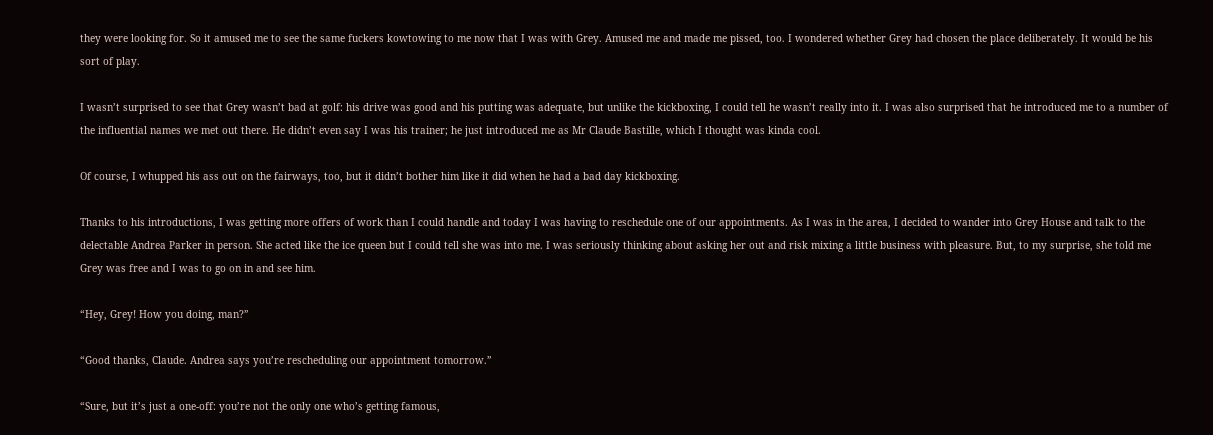they were looking for. So it amused me to see the same fuckers kowtowing to me now that I was with Grey. Amused me and made me pissed, too. I wondered whether Grey had chosen the place deliberately. It would be his sort of play.

I wasn’t surprised to see that Grey wasn’t bad at golf: his drive was good and his putting was adequate, but unlike the kickboxing, I could tell he wasn’t really into it. I was also surprised that he introduced me to a number of the influential names we met out there. He didn’t even say I was his trainer; he just introduced me as Mr Claude Bastille, which I thought was kinda cool.

Of course, I whupped his ass out on the fairways, too, but it didn’t bother him like it did when he had a bad day kickboxing.

Thanks to his introductions, I was getting more offers of work than I could handle and today I was having to reschedule one of our appointments. As I was in the area, I decided to wander into Grey House and talk to the delectable Andrea Parker in person. She acted like the ice queen but I could tell she was into me. I was seriously thinking about asking her out and risk mixing a little business with pleasure. But, to my surprise, she told me Grey was free and I was to go on in and see him.

“Hey, Grey! How you doing, man?”

“Good thanks, Claude. Andrea says you’re rescheduling our appointment tomorrow.”

“Sure, but it’s just a one-off: you’re not the only one who’s getting famous,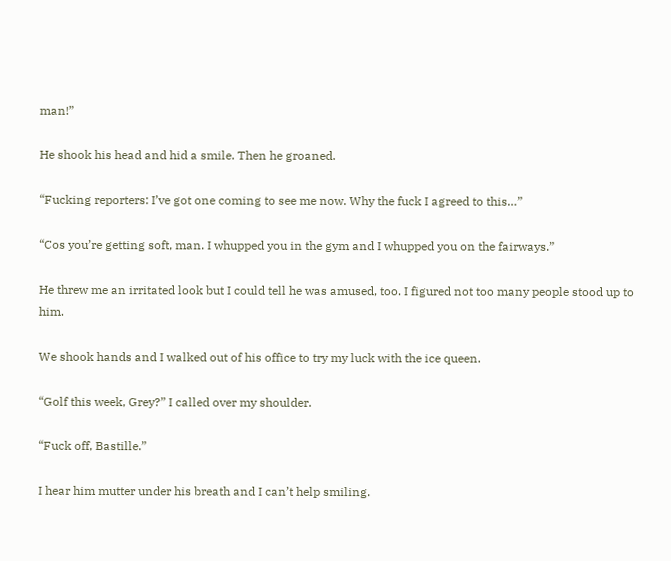man!”

He shook his head and hid a smile. Then he groaned.

“Fucking reporters: I’ve got one coming to see me now. Why the fuck I agreed to this…”

“Cos you’re getting soft, man. I whupped you in the gym and I whupped you on the fairways.”

He threw me an irritated look but I could tell he was amused, too. I figured not too many people stood up to him.

We shook hands and I walked out of his office to try my luck with the ice queen.

“Golf this week, Grey?” I called over my shoulder.

“Fuck off, Bastille.”

I hear him mutter under his breath and I can’t help smiling.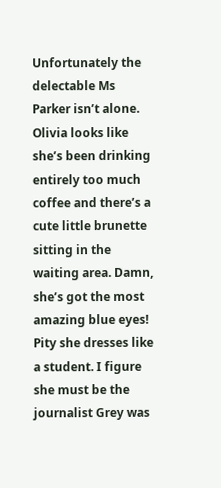Unfortunately the delectable Ms Parker isn’t alone. Olivia looks like she’s been drinking entirely too much coffee and there’s a cute little brunette sitting in the waiting area. Damn, she’s got the most amazing blue eyes! Pity she dresses like a student. I figure she must be the journalist Grey was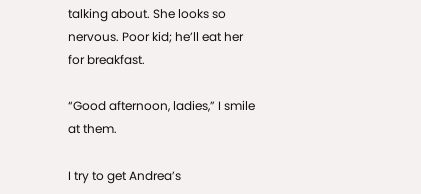talking about. She looks so nervous. Poor kid; he’ll eat her for breakfast.

“Good afternoon, ladies,” I smile at them.

I try to get Andrea’s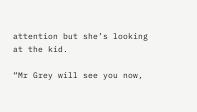attention but she’s looking at the kid.

“Mr Grey will see you now,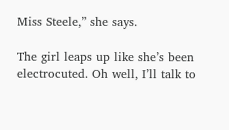Miss Steele,” she says.

The girl leaps up like she’s been electrocuted. Oh well, I’ll talk to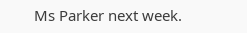Ms Parker next week.